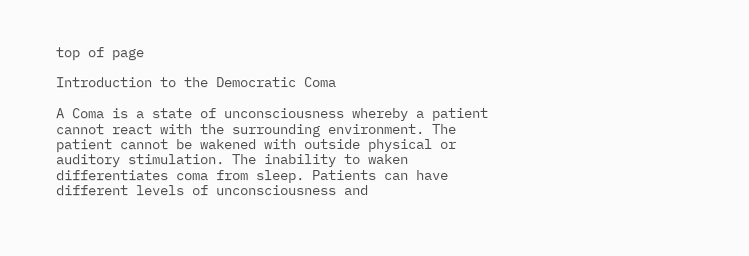top of page

Introduction to the Democratic Coma

A Coma is a state of unconsciousness whereby a patient cannot react with the surrounding environment. The patient cannot be wakened with outside physical or auditory stimulation. The inability to waken differentiates coma from sleep. Patients can have different levels of unconsciousness and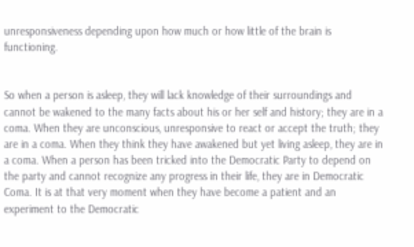unresponsiveness depending upon how much or how little of the brain is functioning.


So when a person is asleep, they will lack knowledge of their surroundings and cannot be wakened to the many facts about his or her self and history; they are in a coma. When they are unconscious, unresponsive to react or accept the truth; they are in a coma. When they think they have awakened but yet living asleep, they are in a coma. When a person has been tricked into the Democratic Party to depend on the party and cannot recognize any progress in their life, they are in Democratic Coma. It is at that very moment when they have become a patient and an experiment to the Democratic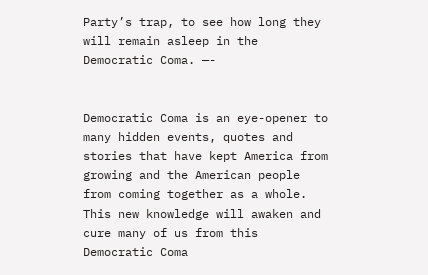Party’s trap, to see how long they will remain asleep in the Democratic Coma. —-


Democratic Coma is an eye-opener to many hidden events, quotes and stories that have kept America from growing and the American people from coming together as a whole. This new knowledge will awaken and cure many of us from this Democratic Coma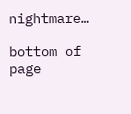nightmare…

bottom of page